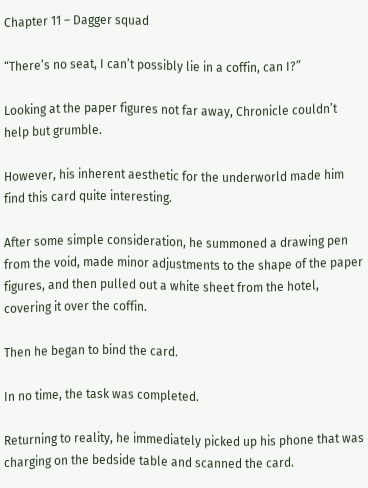Chapter 11 – Dagger squad

“There’s no seat, I can’t possibly lie in a coffin, can I?”

Looking at the paper figures not far away, Chronicle couldn’t help but grumble.

However, his inherent aesthetic for the underworld made him find this card quite interesting.

After some simple consideration, he summoned a drawing pen from the void, made minor adjustments to the shape of the paper figures, and then pulled out a white sheet from the hotel, covering it over the coffin.

Then he began to bind the card.

In no time, the task was completed.

Returning to reality, he immediately picked up his phone that was charging on the bedside table and scanned the card.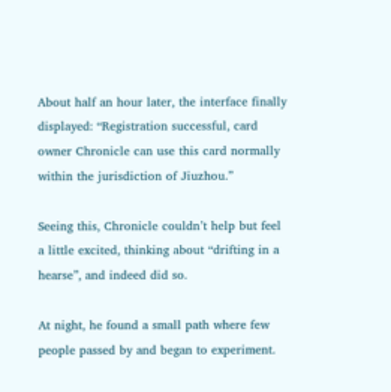About half an hour later, the interface finally displayed: “Registration successful, card owner Chronicle can use this card normally within the jurisdiction of Jiuzhou.”

Seeing this, Chronicle couldn’t help but feel a little excited, thinking about “drifting in a hearse”, and indeed did so.

At night, he found a small path where few people passed by and began to experiment.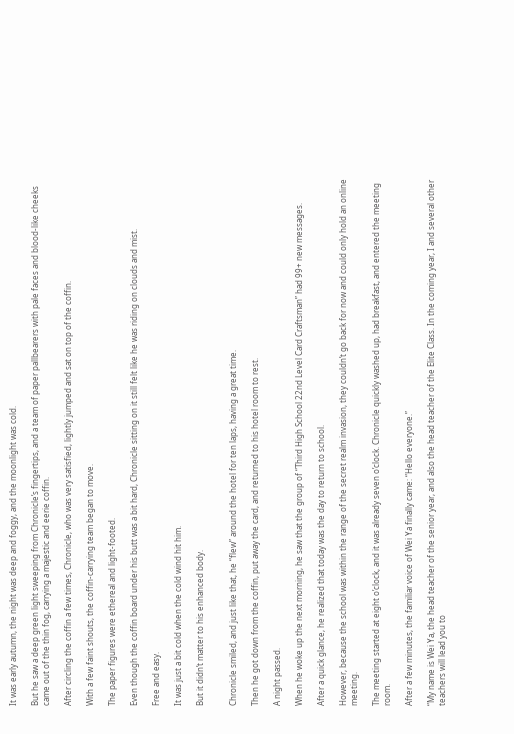It was early autumn, the night was deep and foggy, and the moonlight was cold.

But he saw a deep green light sweeping from Chronicle’s fingertips, and a team of paper pallbearers with pale faces and blood-like cheeks came out of the thin fog, carrying a majestic and eerie coffin.

After circling the coffin a few times, Chronicle, who was very satisfied, lightly jumped and sat on top of the coffin.

With a few faint shouts, the coffin-carrying team began to move.

The paper figures were ethereal and light-footed.

Even though the coffin board under his butt was a bit hard, Chronicle sitting on it still felt like he was riding on clouds and mist.

Free and easy.

It was just a bit cold when the cold wind hit him.

But it didn’t matter to his enhanced body.


Chronicle smiled, and just like that, he “flew” around the hotel for ten laps, having a great time.

Then he got down from the coffin, put away the card, and returned to his hotel room to rest.

A night passed.

When he woke up the next morning, he saw that the group of “Third High School 22nd Level Card Craftsman” had 99+ new messages.

After a quick glance, he realized that today was the day to return to school.

However, because the school was within the range of the secret realm invasion, they couldn’t go back for now and could only hold an online meeting.

The meeting started at eight o’clock, and it was already seven o’clock. Chronicle quickly washed up, had breakfast, and entered the meeting room.

After a few minutes, the familiar voice of Wei Ya finally came: “Hello everyone.”

“My name is Wei Ya, the head teacher of the senior year, and also the head teacher of the Elite Class. In the coming year, I and several other teachers will lead you to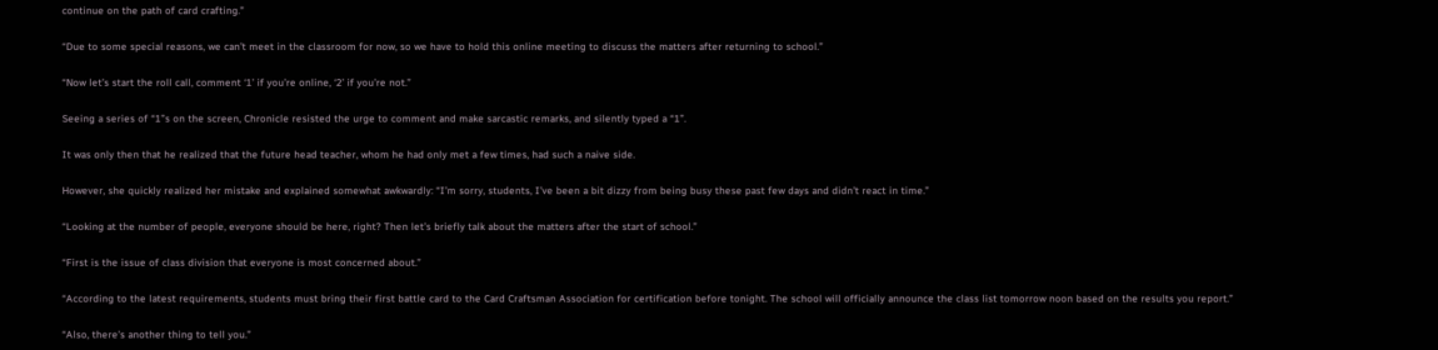continue on the path of card crafting.”

“Due to some special reasons, we can’t meet in the classroom for now, so we have to hold this online meeting to discuss the matters after returning to school.”

“Now let’s start the roll call, comment ‘1’ if you’re online, ‘2’ if you’re not.”

Seeing a series of “1”s on the screen, Chronicle resisted the urge to comment and make sarcastic remarks, and silently typed a “1”.

It was only then that he realized that the future head teacher, whom he had only met a few times, had such a naive side.

However, she quickly realized her mistake and explained somewhat awkwardly: “I’m sorry, students, I’ve been a bit dizzy from being busy these past few days and didn’t react in time.”

“Looking at the number of people, everyone should be here, right? Then let’s briefly talk about the matters after the start of school.”

“First is the issue of class division that everyone is most concerned about.”

“According to the latest requirements, students must bring their first battle card to the Card Craftsman Association for certification before tonight. The school will officially announce the class list tomorrow noon based on the results you report.”

“Also, there’s another thing to tell you.”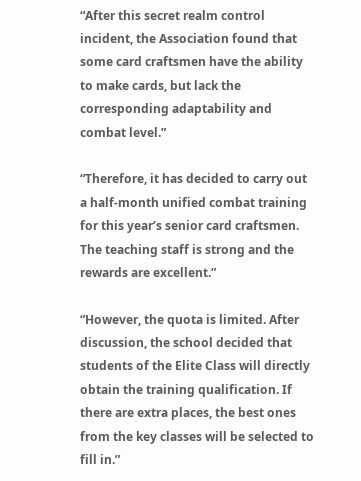“After this secret realm control incident, the Association found that some card craftsmen have the ability to make cards, but lack the corresponding adaptability and combat level.”

“Therefore, it has decided to carry out a half-month unified combat training for this year’s senior card craftsmen. The teaching staff is strong and the rewards are excellent.”

“However, the quota is limited. After discussion, the school decided that students of the Elite Class will directly obtain the training qualification. If there are extra places, the best ones from the key classes will be selected to fill in.”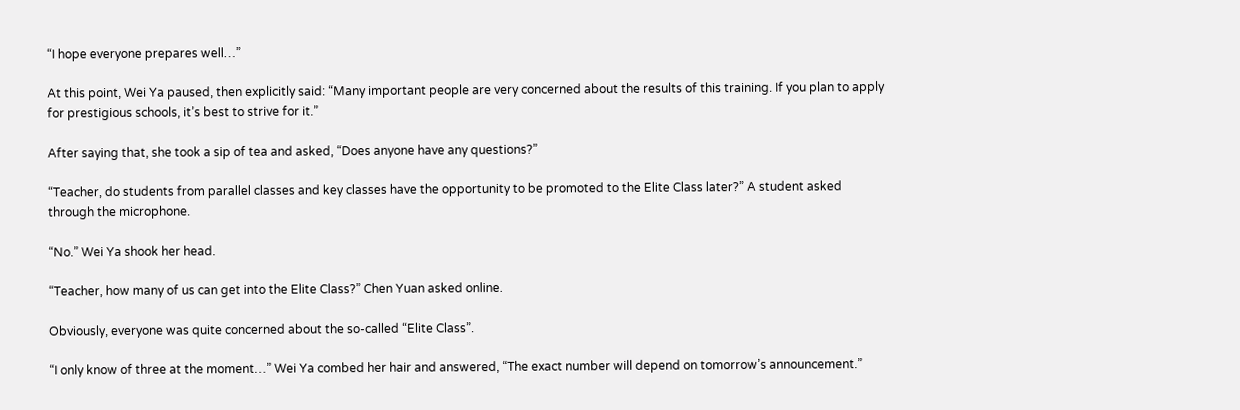“I hope everyone prepares well…”

At this point, Wei Ya paused, then explicitly said: “Many important people are very concerned about the results of this training. If you plan to apply for prestigious schools, it’s best to strive for it.”

After saying that, she took a sip of tea and asked, “Does anyone have any questions?”

“Teacher, do students from parallel classes and key classes have the opportunity to be promoted to the Elite Class later?” A student asked through the microphone.

“No.” Wei Ya shook her head.

“Teacher, how many of us can get into the Elite Class?” Chen Yuan asked online.

Obviously, everyone was quite concerned about the so-called “Elite Class”.

“I only know of three at the moment…” Wei Ya combed her hair and answered, “The exact number will depend on tomorrow’s announcement.”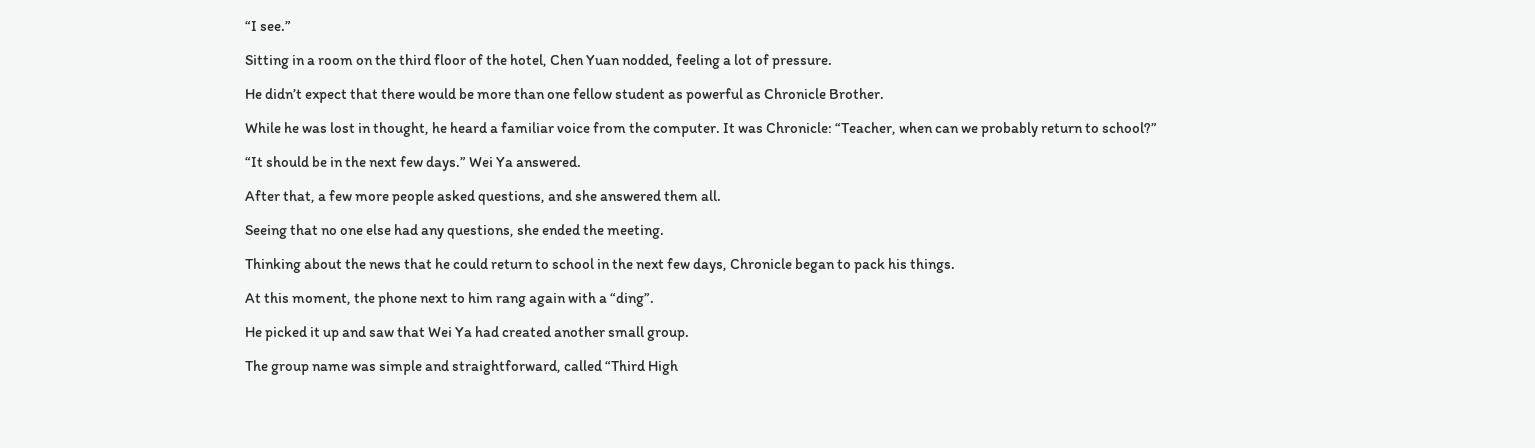“I see.”

Sitting in a room on the third floor of the hotel, Chen Yuan nodded, feeling a lot of pressure.

He didn’t expect that there would be more than one fellow student as powerful as Chronicle Brother.

While he was lost in thought, he heard a familiar voice from the computer. It was Chronicle: “Teacher, when can we probably return to school?”

“It should be in the next few days.” Wei Ya answered.

After that, a few more people asked questions, and she answered them all.

Seeing that no one else had any questions, she ended the meeting.

Thinking about the news that he could return to school in the next few days, Chronicle began to pack his things.

At this moment, the phone next to him rang again with a “ding”.

He picked it up and saw that Wei Ya had created another small group.

The group name was simple and straightforward, called “Third High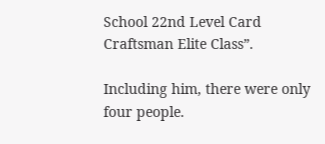School 22nd Level Card Craftsman Elite Class”.

Including him, there were only four people.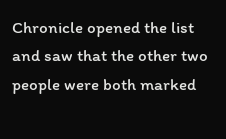Chronicle opened the list and saw that the other two people were both marked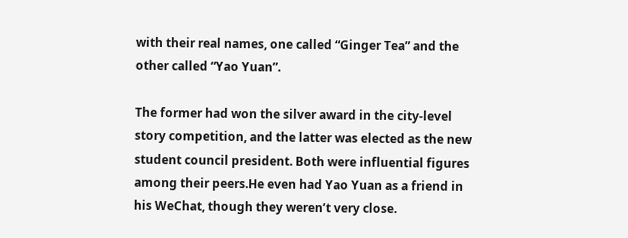with their real names, one called “Ginger Tea” and the other called “Yao Yuan”.

The former had won the silver award in the city-level story competition, and the latter was elected as the new student council president. Both were influential figures among their peers.He even had Yao Yuan as a friend in his WeChat, though they weren’t very close.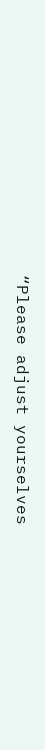“Please adjust yourselves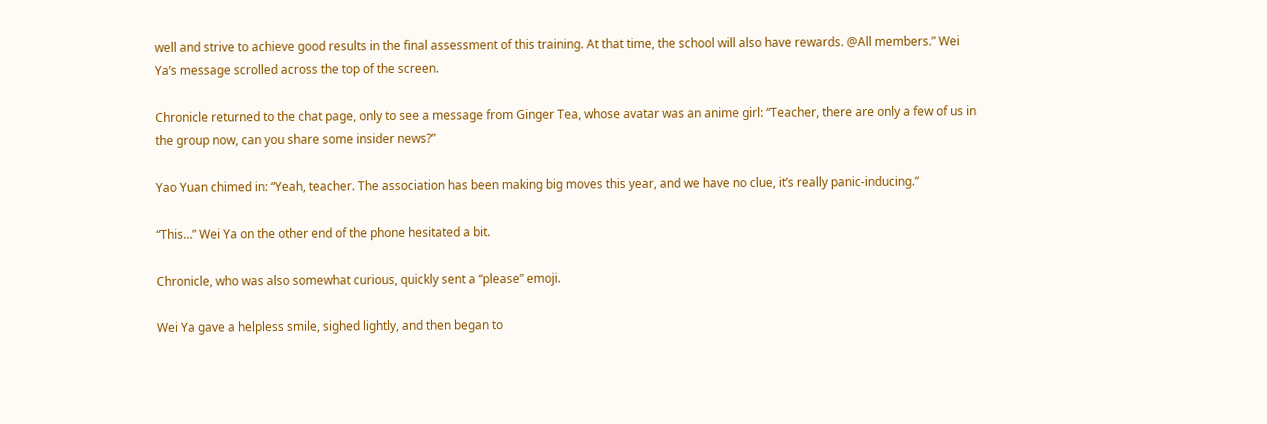well and strive to achieve good results in the final assessment of this training. At that time, the school will also have rewards. @All members.” Wei Ya’s message scrolled across the top of the screen.

Chronicle returned to the chat page, only to see a message from Ginger Tea, whose avatar was an anime girl: “Teacher, there are only a few of us in the group now, can you share some insider news?”

Yao Yuan chimed in: “Yeah, teacher. The association has been making big moves this year, and we have no clue, it’s really panic-inducing.”

“This…” Wei Ya on the other end of the phone hesitated a bit.

Chronicle, who was also somewhat curious, quickly sent a “please” emoji.

Wei Ya gave a helpless smile, sighed lightly, and then began to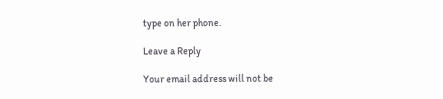type on her phone.

Leave a Reply

Your email address will not be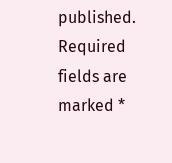published. Required fields are marked *